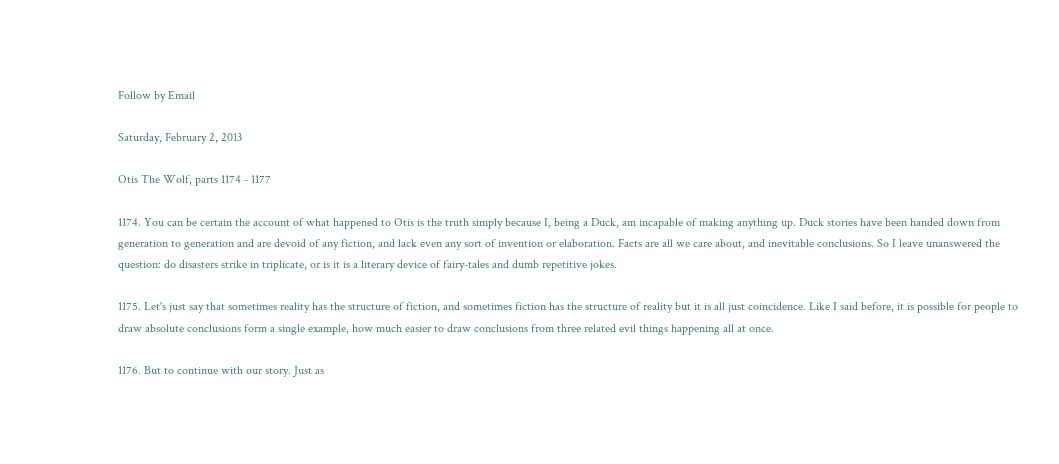Follow by Email

Saturday, February 2, 2013

Otis The Wolf, parts 1174 - 1177

1174. You can be certain the account of what happened to Otis is the truth simply because I, being a Duck, am incapable of making anything up. Duck stories have been handed down from generation to generation and are devoid of any fiction, and lack even any sort of invention or elaboration. Facts are all we care about, and inevitable conclusions. So I leave unanswered the question: do disasters strike in triplicate, or is it is a literary device of fairy-tales and dumb repetitive jokes.

1175. Let's just say that sometimes reality has the structure of fiction, and sometimes fiction has the structure of reality but it is all just coincidence. Like I said before, it is possible for people to draw absolute conclusions form a single example, how much easier to draw conclusions from three related evil things happening all at once.

1176. But to continue with our story. Just as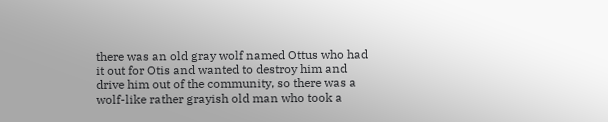there was an old gray wolf named Ottus who had it out for Otis and wanted to destroy him and drive him out of the community, so there was a wolf-like rather grayish old man who took a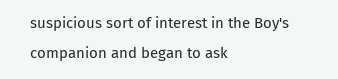suspicious sort of interest in the Boy's companion and began to ask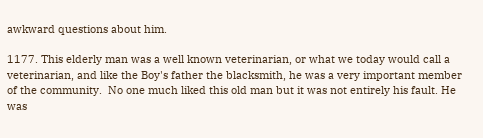awkward questions about him.

1177. This elderly man was a well known veterinarian, or what we today would call a veterinarian, and like the Boy's father the blacksmith, he was a very important member of the community.  No one much liked this old man but it was not entirely his fault. He was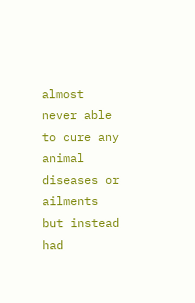almost never able to cure any animal diseases or ailments but instead had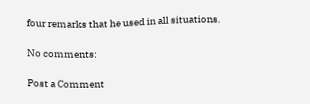four remarks that he used in all situations.

No comments:

Post a Comment